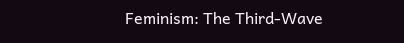Feminism: The Third-Wave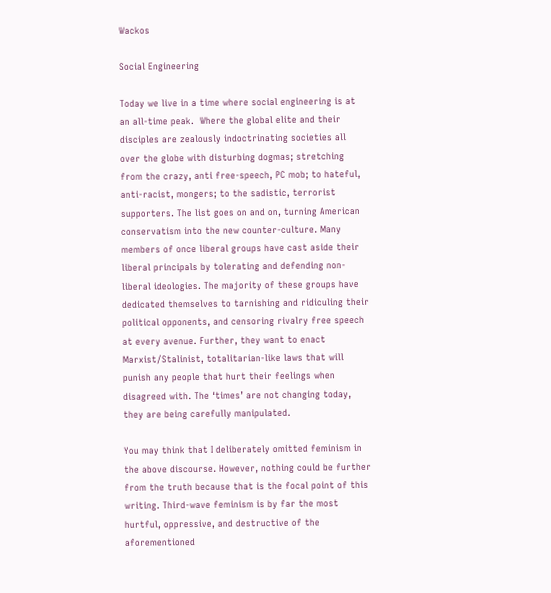Wackos

Social Engineering

Today we live in a time where social engineering is at an all-time peak.  Where the global elite and their disciples are zealously indoctrinating societies all over the globe with disturbing dogmas; stretching from the crazy, anti free-speech, PC mob; to hateful, anti-racist, mongers; to the sadistic, terrorist supporters. The list goes on and on, turning American conservatism into the new counter-culture. Many members of once liberal groups have cast aside their liberal principals by tolerating and defending non-liberal ideologies. The majority of these groups have dedicated themselves to tarnishing and ridiculing their political opponents, and censoring rivalry free speech at every avenue. Further, they want to enact Marxist/Stalinist, totalitarian-like laws that will punish any people that hurt their feelings when disagreed with. The ‘times’ are not changing today, they are being carefully manipulated.

You may think that I deliberately omitted feminism in the above discourse. However, nothing could be further from the truth because that is the focal point of this writing. Third-wave feminism is by far the most hurtful, oppressive, and destructive of the aforementioned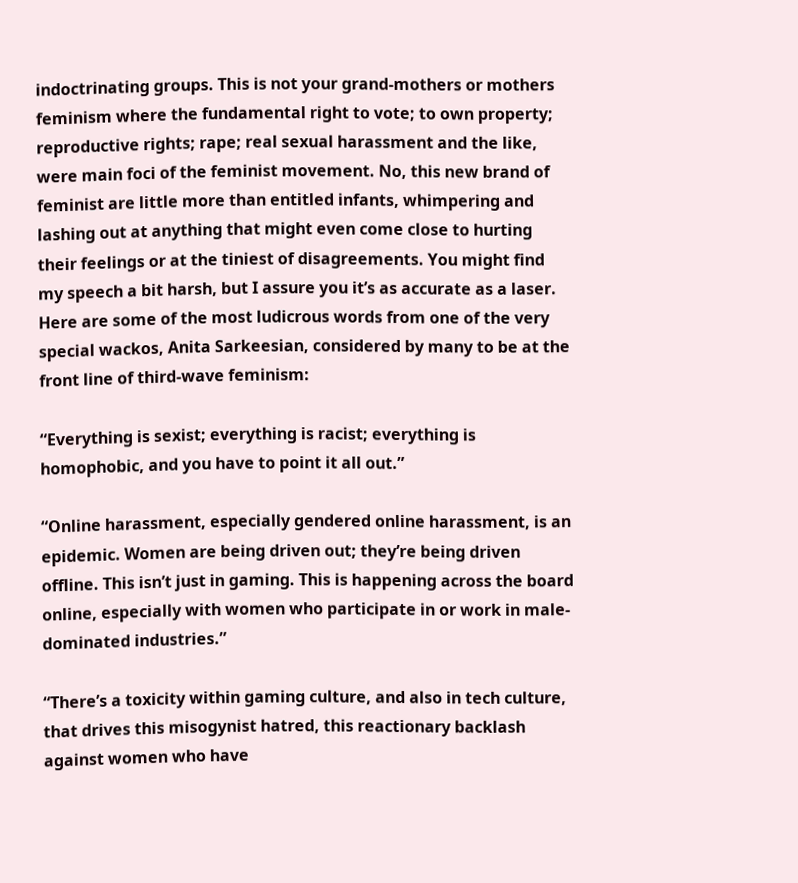indoctrinating groups. This is not your grand-mothers or mothers feminism where the fundamental right to vote; to own property; reproductive rights; rape; real sexual harassment and the like, were main foci of the feminist movement. No, this new brand of feminist are little more than entitled infants, whimpering and lashing out at anything that might even come close to hurting their feelings or at the tiniest of disagreements. You might find my speech a bit harsh, but I assure you it’s as accurate as a laser. Here are some of the most ludicrous words from one of the very special wackos, Anita Sarkeesian, considered by many to be at the front line of third-wave feminism:

“Everything is sexist; everything is racist; everything is homophobic, and you have to point it all out.”

“Online harassment, especially gendered online harassment, is an epidemic. Women are being driven out; they’re being driven offline. This isn’t just in gaming. This is happening across the board online, especially with women who participate in or work in male-dominated industries.”

“There’s a toxicity within gaming culture, and also in tech culture, that drives this misogynist hatred, this reactionary backlash against women who have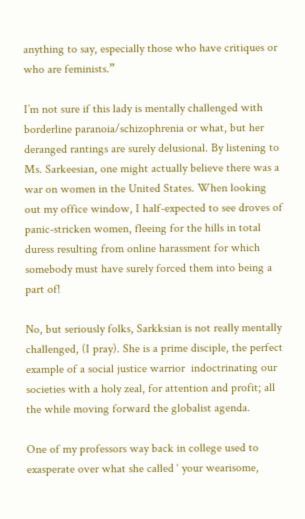anything to say, especially those who have critiques or who are feminists.”

I’m not sure if this lady is mentally challenged with borderline paranoia/schizophrenia or what, but her deranged rantings are surely delusional. By listening to Ms. Sarkeesian, one might actually believe there was a war on women in the United States. When looking out my office window, I half-expected to see droves of panic-stricken women, fleeing for the hills in total duress resulting from online harassment for which somebody must have surely forced them into being a part of!

No, but seriously folks, Sarkksian is not really mentally challenged, (I pray). She is a prime disciple, the perfect example of a social justice warrior  indoctrinating our societies with a holy zeal, for attention and profit; all the while moving forward the globalist agenda.

One of my professors way back in college used to exasperate over what she called ‘ your wearisome,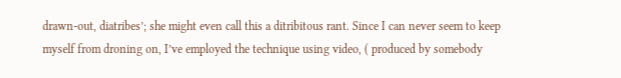drawn-out, diatribes’; she might even call this a ditribitous rant. Since I can never seem to keep myself from droning on, I’ve employed the technique using video, ( produced by somebody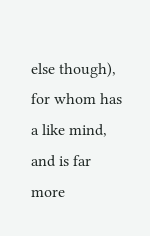else though), for whom has a like mind, and is far more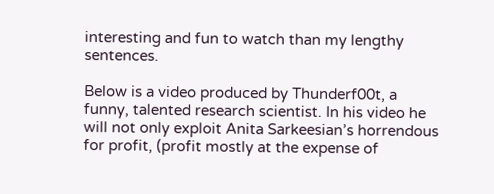interesting and fun to watch than my lengthy sentences.

Below is a video produced by Thunderf00t, a funny, talented research scientist. In his video he will not only exploit Anita Sarkeesian’s horrendous for profit, (profit mostly at the expense of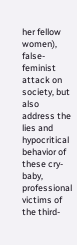her fellow women),  false-feminist attack on society, but also address the lies and hypocritical behavior of these cry-baby, professional victims of the third-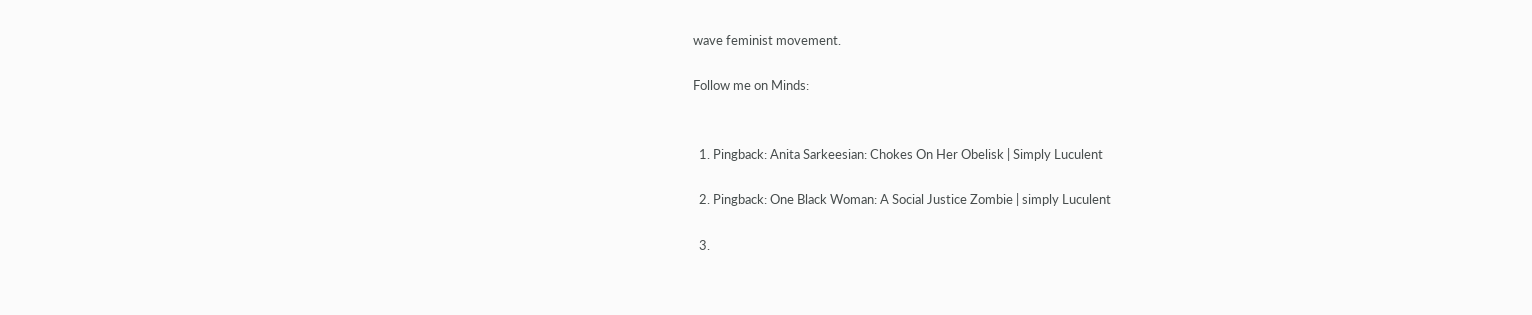wave feminist movement.

Follow me on Minds:


  1. Pingback: Anita Sarkeesian: Chokes On Her Obelisk | Simply Luculent

  2. Pingback: One Black Woman: A Social Justice Zombie | simply Luculent

  3.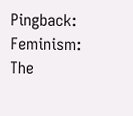Pingback: Feminism: The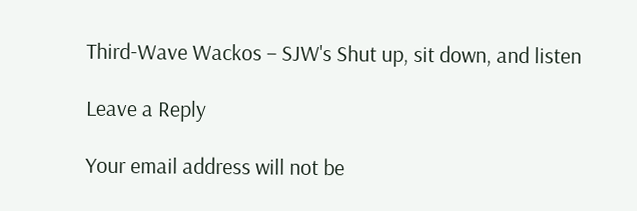Third-Wave Wackos – SJW's Shut up, sit down, and listen

Leave a Reply

Your email address will not be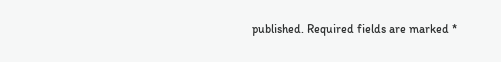published. Required fields are marked *